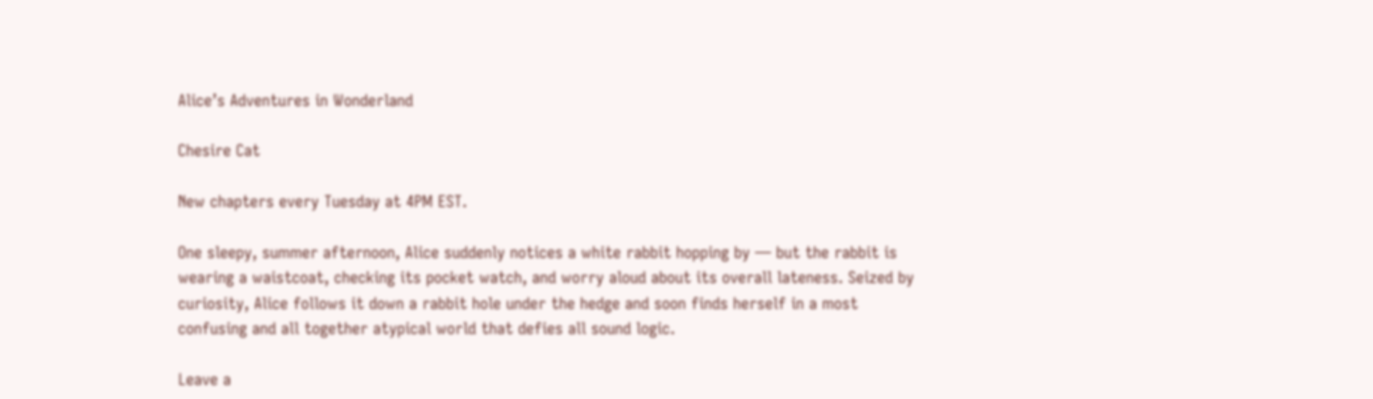Alice’s Adventures in Wonderland

Chesire Cat

New chapters every Tuesday at 4PM EST.

One sleepy, summer afternoon, Alice suddenly notices a white rabbit hopping by — but the rabbit is wearing a waistcoat, checking its pocket watch, and worry aloud about its overall lateness. Seized by curiosity, Alice follows it down a rabbit hole under the hedge and soon finds herself in a most confusing and all together atypical world that defies all sound logic.

Leave a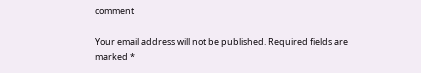comment

Your email address will not be published. Required fields are marked *